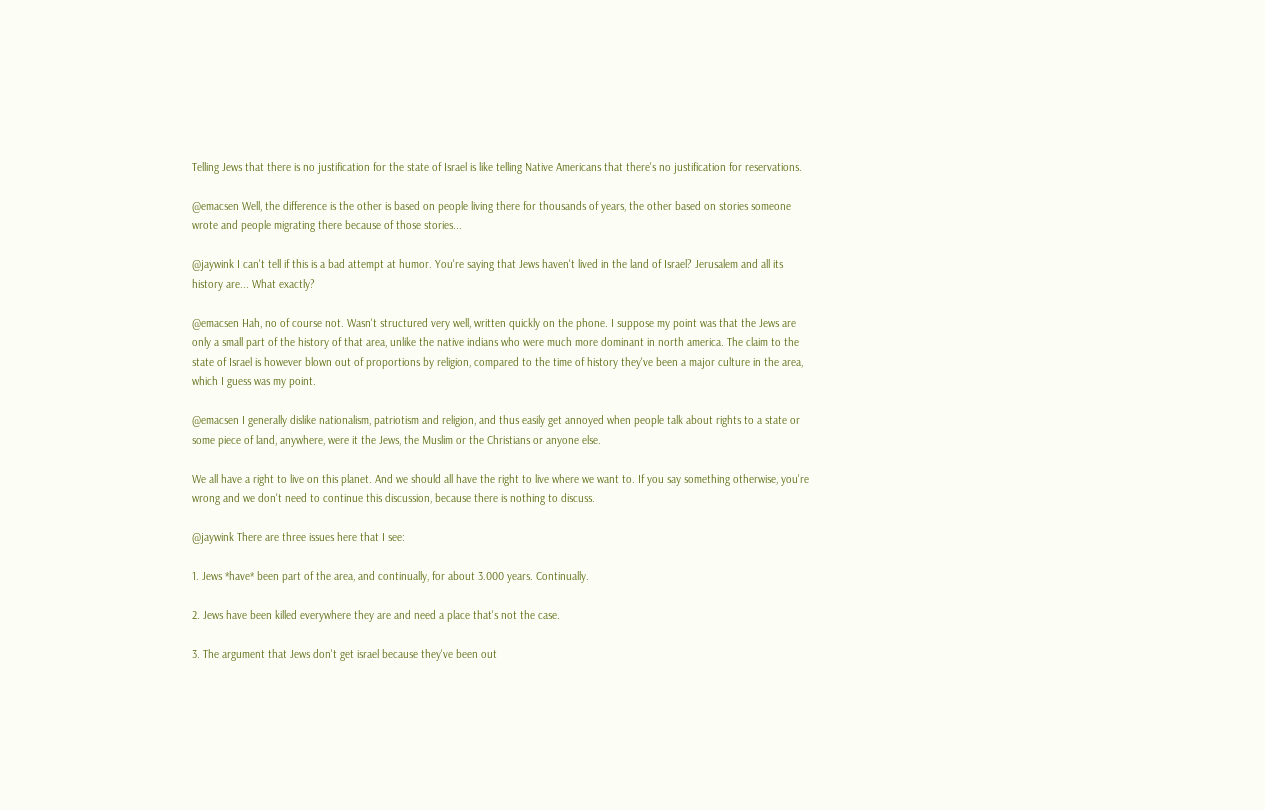Telling Jews that there is no justification for the state of Israel is like telling Native Americans that there's no justification for reservations.

@emacsen Well, the difference is the other is based on people living there for thousands of years, the other based on stories someone wrote and people migrating there because of those stories...

@jaywink I can't tell if this is a bad attempt at humor. You're saying that Jews haven't lived in the land of Israel? Jerusalem and all its history are... What exactly?

@emacsen Hah, no of course not. Wasn't structured very well, written quickly on the phone. I suppose my point was that the Jews are only a small part of the history of that area, unlike the native indians who were much more dominant in north america. The claim to the state of Israel is however blown out of proportions by religion, compared to the time of history they've been a major culture in the area, which I guess was my point.

@emacsen I generally dislike nationalism, patriotism and religion, and thus easily get annoyed when people talk about rights to a state or some piece of land, anywhere, were it the Jews, the Muslim or the Christians or anyone else.

We all have a right to live on this planet. And we should all have the right to live where we want to. If you say something otherwise, you're wrong and we don't need to continue this discussion, because there is nothing to discuss.

@jaywink There are three issues here that I see:

1. Jews *have* been part of the area, and continually, for about 3.000 years. Continually.

2. Jews have been killed everywhere they are and need a place that's not the case.

3. The argument that Jews don't get israel because they've been out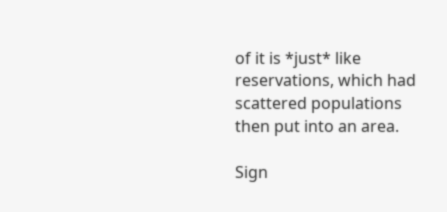of it is *just* like reservations, which had scattered populations then put into an area.

Sign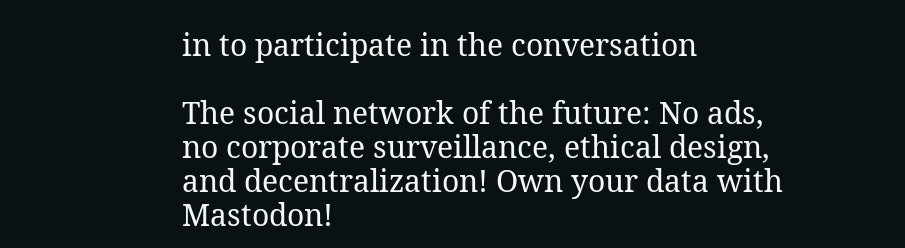in to participate in the conversation

The social network of the future: No ads, no corporate surveillance, ethical design, and decentralization! Own your data with Mastodon!